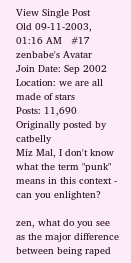View Single Post
Old 09-11-2003, 01:16 AM   #17
zenbabe's Avatar
Join Date: Sep 2002
Location: we are all made of stars
Posts: 11,690
Originally posted by catbelly
Miz Mal, I don't know what the term "punk" means in this context - can you enlighten?

zen, what do you see as the major difference between being raped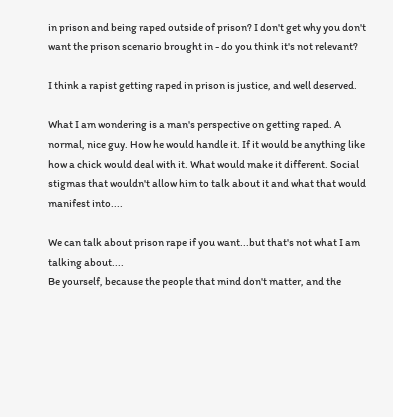in prison and being raped outside of prison? I don't get why you don't want the prison scenario brought in - do you think it's not relevant?

I think a rapist getting raped in prison is justice, and well deserved.

What I am wondering is a man's perspective on getting raped. A normal, nice guy. How he would handle it. If it would be anything like how a chick would deal with it. What would make it different. Social stigmas that wouldn't allow him to talk about it and what that would manifest into....

We can talk about prison rape if you want...but that's not what I am talking about....
Be yourself, because the people that mind don't matter, and the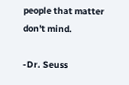people that matter don't mind.

-Dr. Seuss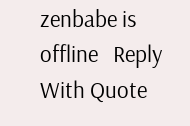zenbabe is offline   Reply With Quote